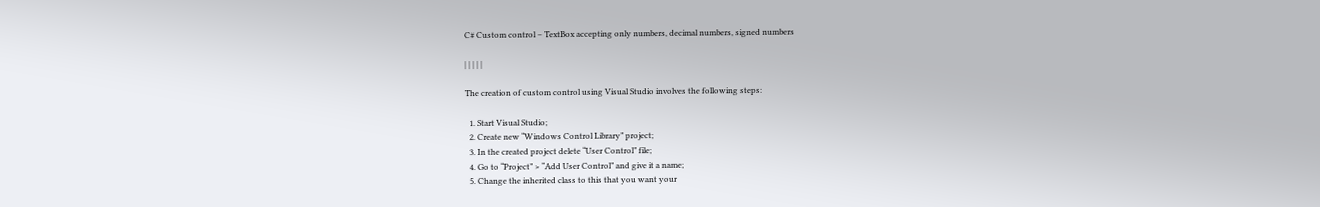C# Custom control – TextBox accepting only numbers, decimal numbers, signed numbers

| | | | |

The creation of custom control using Visual Studio involves the following steps:

  1. Start Visual Studio;
  2. Create new “Windows Control Library” project;
  3. In the created project delete “User Control” file;
  4. Go to “Project” > “Add User Control” and give it a name;
  5. Change the inherited class to this that you want your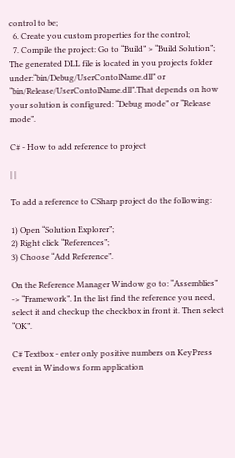control to be;
  6. Create you custom properties for the control;
  7. Compile the project: Go to “Build” > “Build Solution”;
The generated DLL file is located in you projects folder under:“bin/Debug/UserContolName.dll” or “bin/Release/UserContolName.dll”.That depends on how your solution is configured: “Debug mode” or “Release mode”.

C# - How to add reference to project

| |

To add a reference to CSharp project do the following:

1) Open “Solution Explorer”;
2) Right click “References”;
3) Choose “Add Reference”.

On the Reference Manager Window go to: “Assemblies” -> “Framework”. In the list find the reference you need, select it and checkup the checkbox in front it. Then select “OK”.

C# Textbox - enter only positive numbers on KeyPress event in Windows form application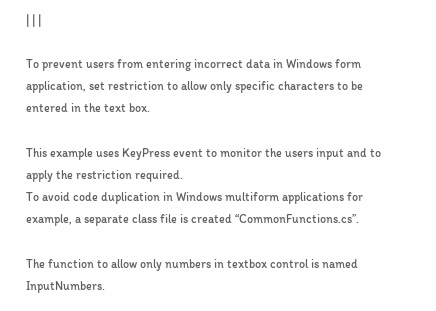| | |

To prevent users from entering incorrect data in Windows form application, set restriction to allow only specific characters to be entered in the text box.

This example uses KeyPress event to monitor the users input and to apply the restriction required.
To avoid code duplication in Windows multiform applications for example, a separate class file is created “CommonFunctions.cs”.

The function to allow only numbers in textbox control is named InputNumbers.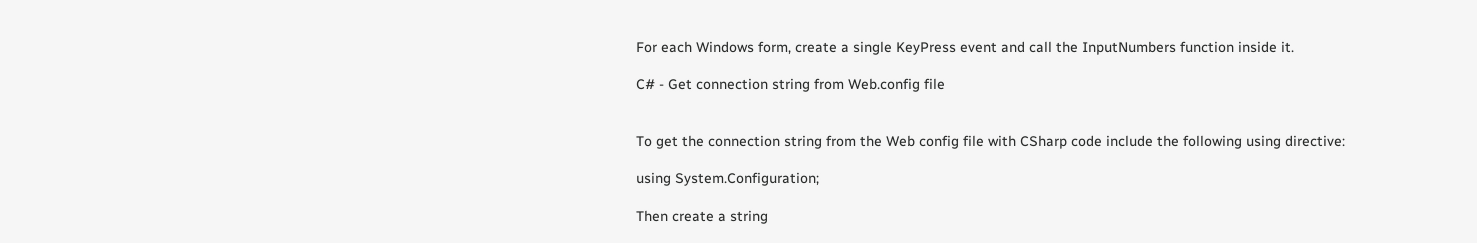For each Windows form, create a single KeyPress event and call the InputNumbers function inside it.

C# - Get connection string from Web.config file


To get the connection string from the Web config file with CSharp code include the following using directive:

using System.Configuration;

Then create a string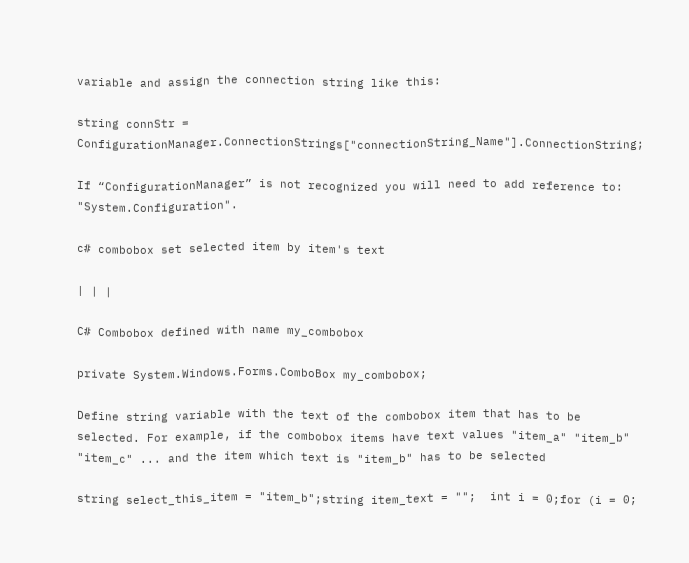variable and assign the connection string like this:

string connStr = ConfigurationManager.ConnectionStrings["connectionString_Name"].ConnectionString;

If “ConfigurationManager” is not recognized you will need to add reference to: "System.Configuration".

c# combobox set selected item by item's text

| | |

C# Combobox defined with name my_combobox

private System.Windows.Forms.ComboBox my_combobox;

Define string variable with the text of the combobox item that has to be selected. For example, if the combobox items have text values "item_a" "item_b" "item_c" ... and the item which text is "item_b" has to be selected

string select_this_item = "item_b";string item_text = "";  int i = 0;for (i = 0;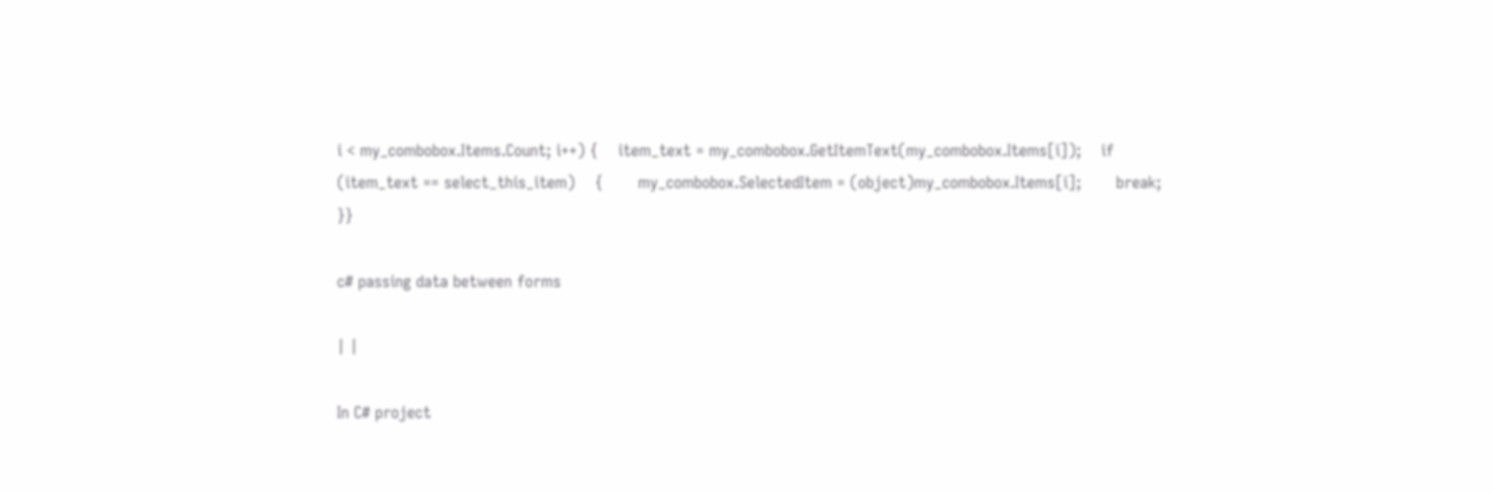i < my_combobox.Items.Count; i++) {    item_text = my_combobox.GetItemText(my_combobox.Items[i]);    if (item_text == select_this_item)    {       my_combobox.SelectedItem = (object)my_combobox.Items[i];       break;    }}

c# passing data between forms

| |

In C# project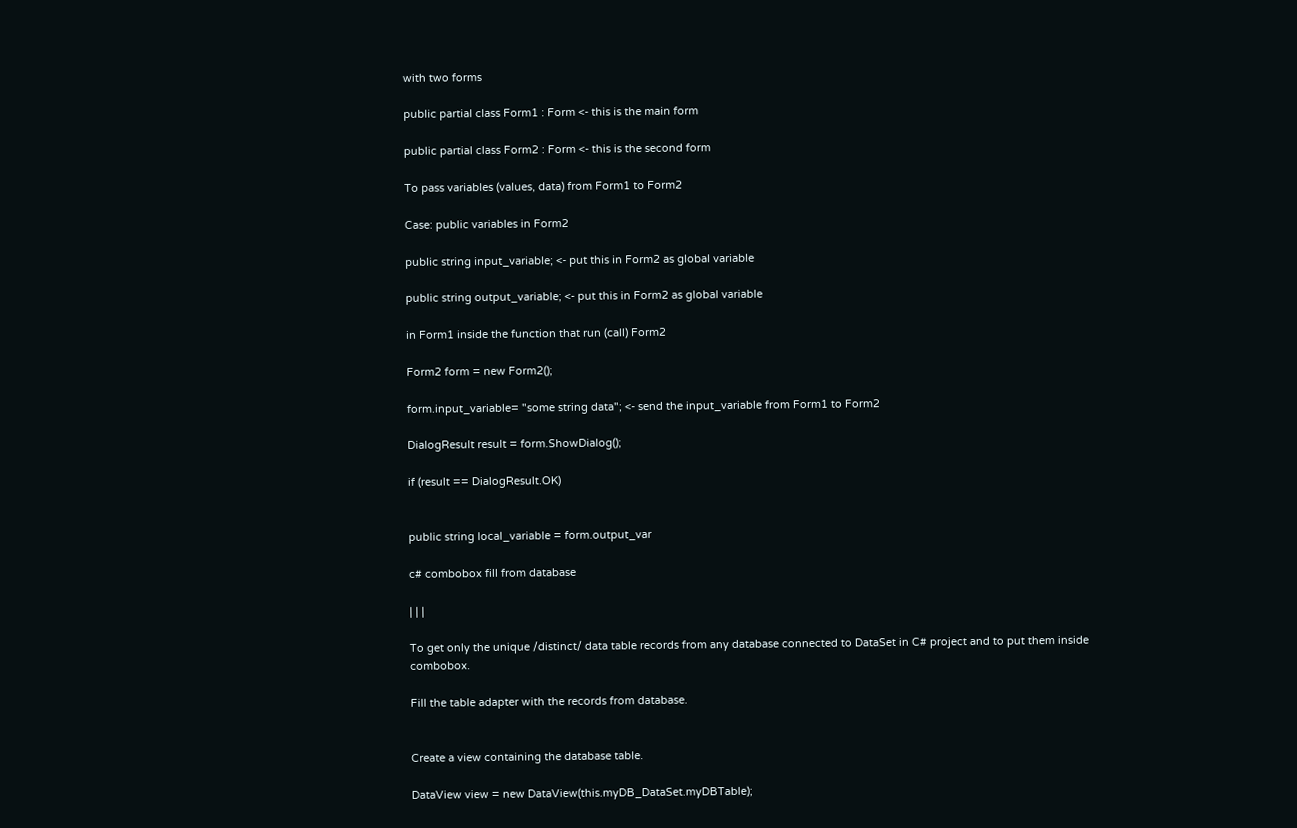with two forms

public partial class Form1 : Form <- this is the main form

public partial class Form2 : Form <- this is the second form

To pass variables (values, data) from Form1 to Form2

Case: public variables in Form2

public string input_variable; <- put this in Form2 as global variable

public string output_variable; <- put this in Form2 as global variable

in Form1 inside the function that run (call) Form2

Form2 form = new Form2();

form.input_variable= "some string data"; <- send the input_variable from Form1 to Form2

DialogResult result = form.ShowDialog();

if (result == DialogResult.OK)


public string local_variable = form.output_var

c# combobox fill from database

| | |

To get only the unique /distinct/ data table records from any database connected to DataSet in C# project and to put them inside combobox.

Fill the table adapter with the records from database.


Create a view containing the database table.

DataView view = new DataView(this.myDB_DataSet.myDBTable);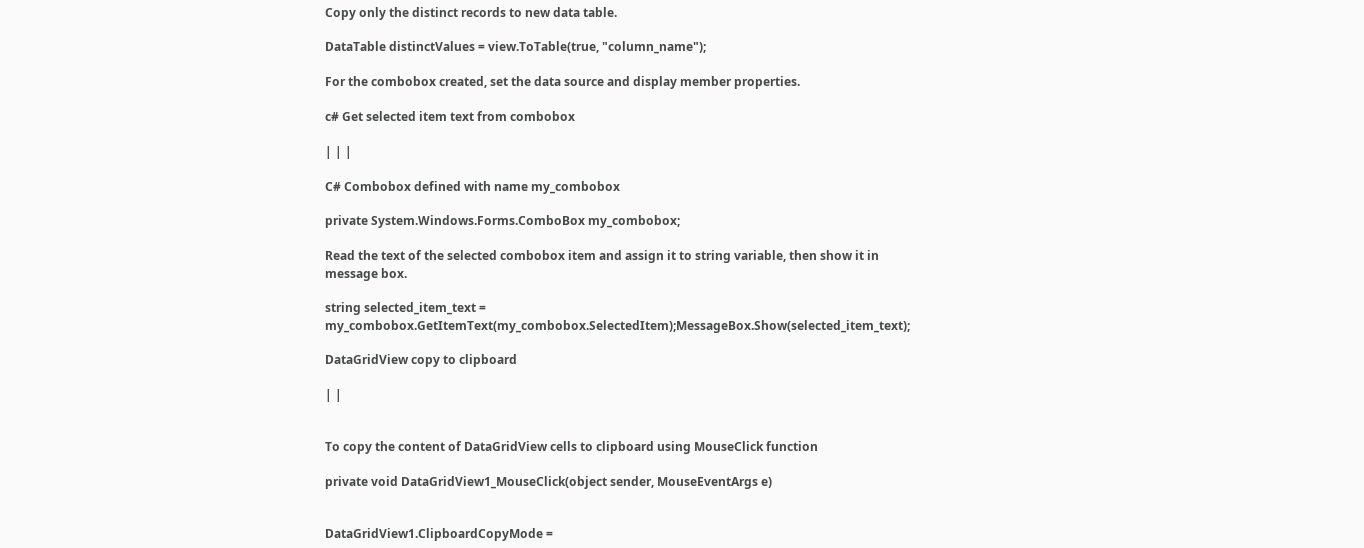Copy only the distinct records to new data table.

DataTable distinctValues = view.ToTable(true, "column_name");

For the combobox created, set the data source and display member properties.

c# Get selected item text from combobox

| | |

C# Combobox defined with name my_combobox

private System.Windows.Forms.ComboBox my_combobox;

Read the text of the selected combobox item and assign it to string variable, then show it in message box.

string selected_item_text = my_combobox.GetItemText(my_combobox.SelectedItem);MessageBox.Show(selected_item_text);

DataGridView copy to clipboard

| |


To copy the content of DataGridView cells to clipboard using MouseClick function

private void DataGridView1_MouseClick(object sender, MouseEventArgs e)


DataGridView1.ClipboardCopyMode =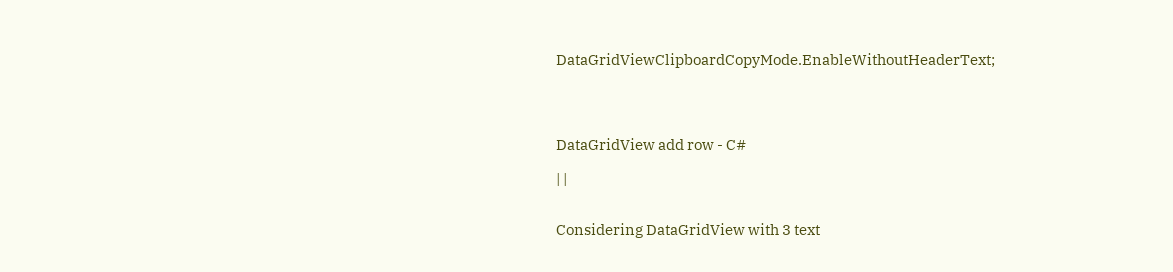DataGridViewClipboardCopyMode.EnableWithoutHeaderText;




DataGridView add row - C#

| |


Considering DataGridView with 3 text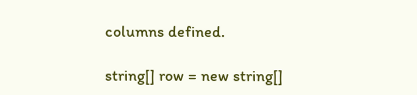columns defined.

string[] row = new string[]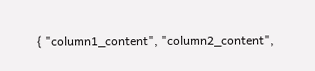{ "column1_content", "column2_content",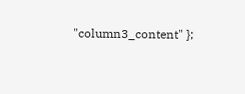"column3_content" };